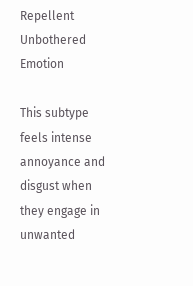Repellent Unbothered Emotion

This subtype feels intense annoyance and disgust when they engage in unwanted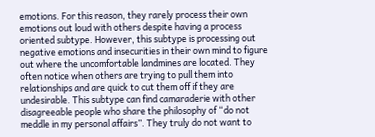emotions. For this reason, they rarely process their own emotions out loud with others despite having a process oriented subtype. However, this subtype is processing out negative emotions and insecurities in their own mind to figure out where the uncomfortable landmines are located. They often notice when others are trying to pull them into relationships and are quick to cut them off if they are undesirable. This subtype can find camaraderie with other disagreeable people who share the philosophy of “do not meddle in my personal affairs”. They truly do not want to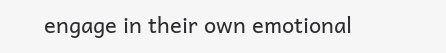engage in their own emotional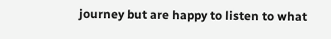journey but are happy to listen to what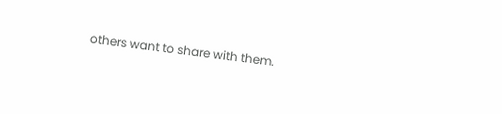others want to share with them.